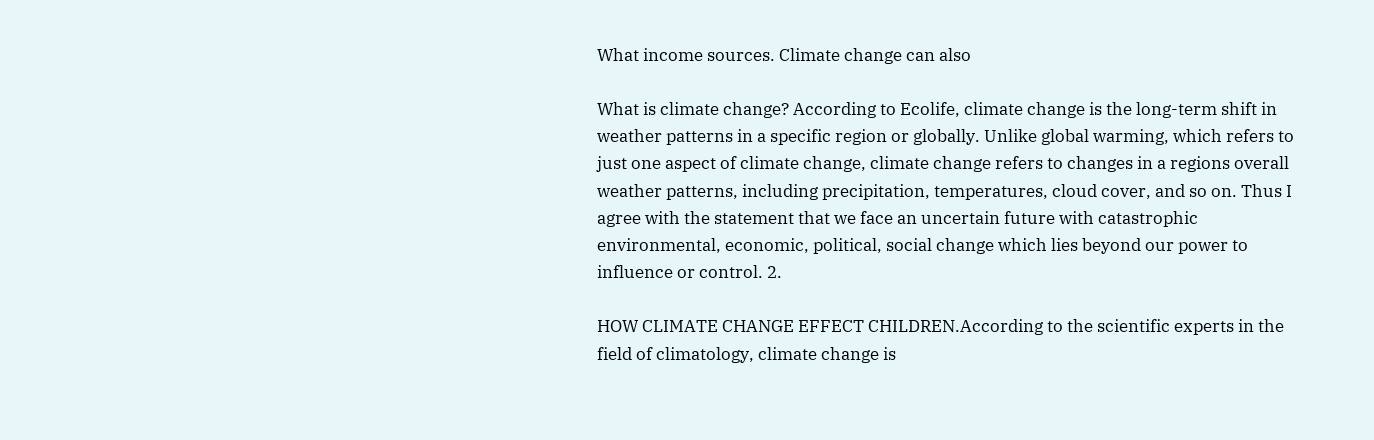What income sources. Climate change can also

What is climate change? According to Ecolife, climate change is the long-term shift in weather patterns in a specific region or globally. Unlike global warming, which refers to just one aspect of climate change, climate change refers to changes in a regions overall weather patterns, including precipitation, temperatures, cloud cover, and so on. Thus I agree with the statement that we face an uncertain future with catastrophic environmental, economic, political, social change which lies beyond our power to influence or control. 2.

HOW CLIMATE CHANGE EFFECT CHILDREN.According to the scientific experts in the field of climatology, climate change is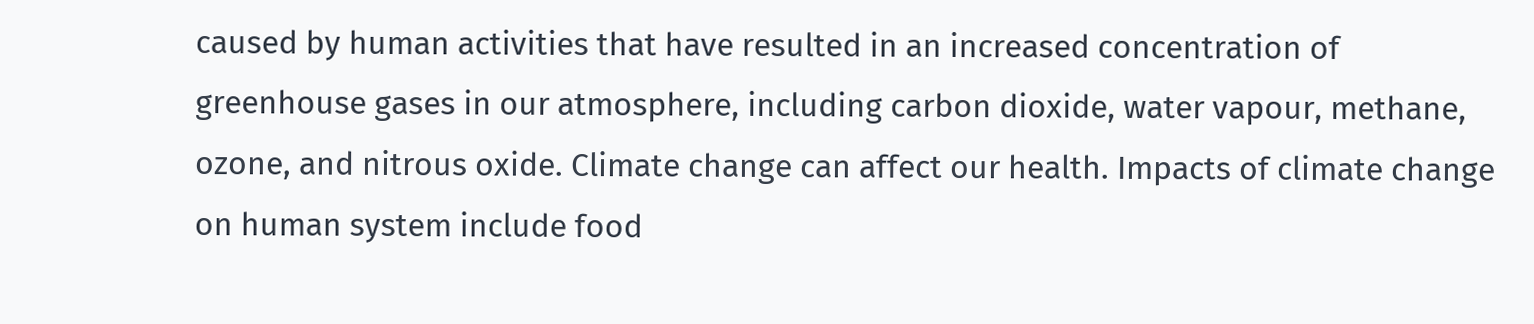caused by human activities that have resulted in an increased concentration of greenhouse gases in our atmosphere, including carbon dioxide, water vapour, methane, ozone, and nitrous oxide. Climate change can affect our health. Impacts of climate change on human system include food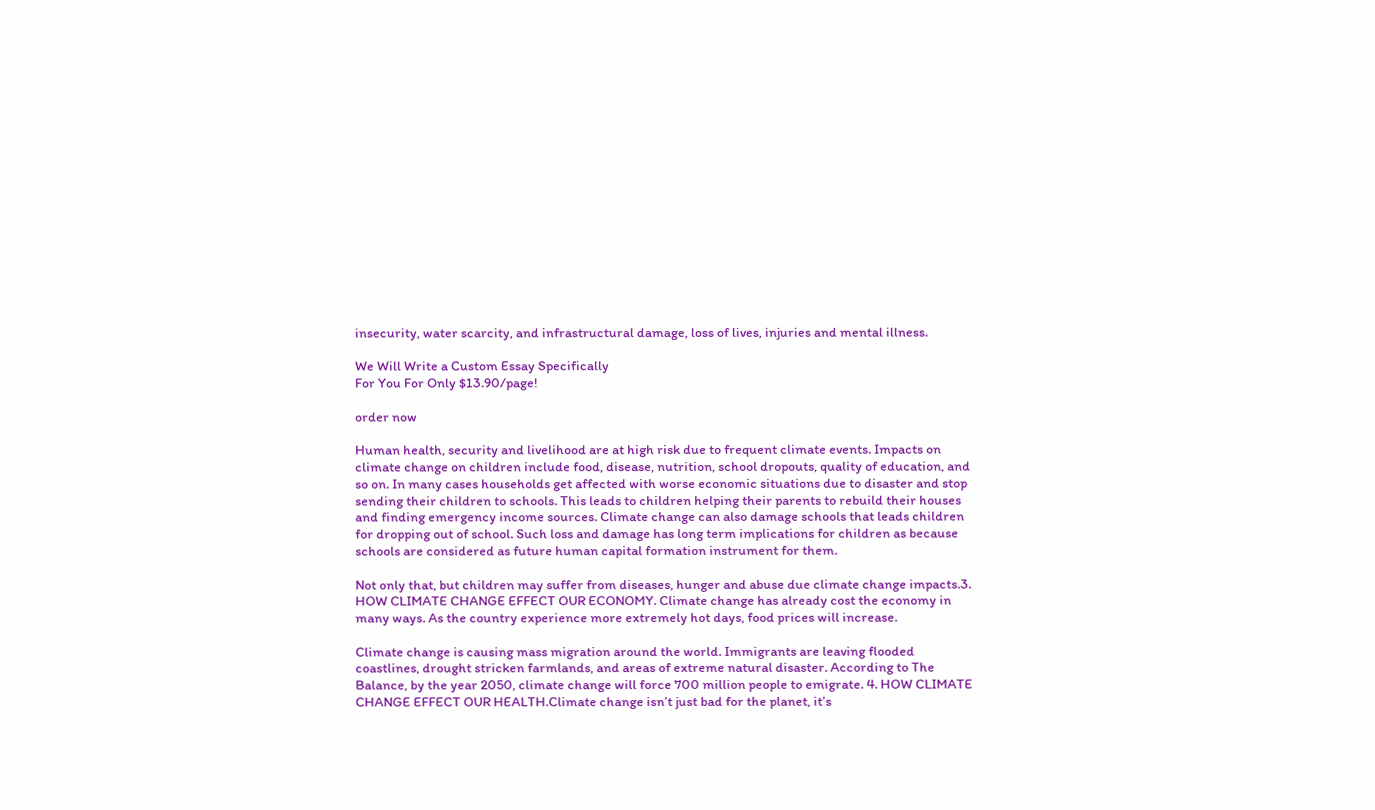insecurity, water scarcity, and infrastructural damage, loss of lives, injuries and mental illness.

We Will Write a Custom Essay Specifically
For You For Only $13.90/page!

order now

Human health, security and livelihood are at high risk due to frequent climate events. Impacts on climate change on children include food, disease, nutrition, school dropouts, quality of education, and so on. In many cases households get affected with worse economic situations due to disaster and stop sending their children to schools. This leads to children helping their parents to rebuild their houses and finding emergency income sources. Climate change can also damage schools that leads children for dropping out of school. Such loss and damage has long term implications for children as because schools are considered as future human capital formation instrument for them.

Not only that, but children may suffer from diseases, hunger and abuse due climate change impacts.3. HOW CLIMATE CHANGE EFFECT OUR ECONOMY. Climate change has already cost the economy in many ways. As the country experience more extremely hot days, food prices will increase.

Climate change is causing mass migration around the world. Immigrants are leaving flooded coastlines, drought stricken farmlands, and areas of extreme natural disaster. According to The Balance, by the year 2050, climate change will force 700 million people to emigrate. 4. HOW CLIMATE CHANGE EFFECT OUR HEALTH.Climate change isn’t just bad for the planet, it’s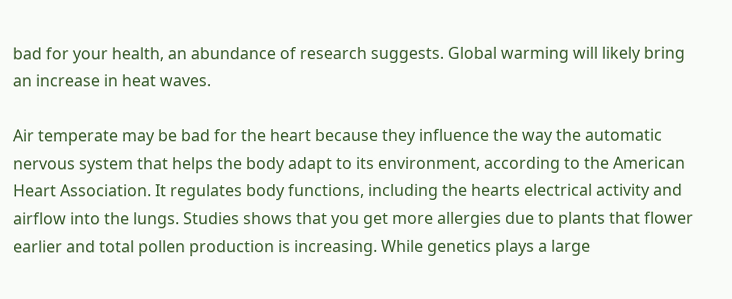bad for your health, an abundance of research suggests. Global warming will likely bring an increase in heat waves.

Air temperate may be bad for the heart because they influence the way the automatic nervous system that helps the body adapt to its environment, according to the American Heart Association. It regulates body functions, including the hearts electrical activity and airflow into the lungs. Studies shows that you get more allergies due to plants that flower earlier and total pollen production is increasing. While genetics plays a large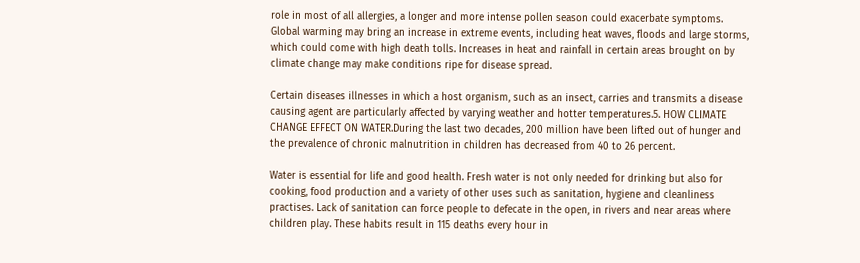role in most of all allergies, a longer and more intense pollen season could exacerbate symptoms. Global warming may bring an increase in extreme events, including heat waves, floods and large storms, which could come with high death tolls. Increases in heat and rainfall in certain areas brought on by climate change may make conditions ripe for disease spread.

Certain diseases illnesses in which a host organism, such as an insect, carries and transmits a disease causing agent are particularly affected by varying weather and hotter temperatures.5. HOW CLIMATE CHANGE EFFECT ON WATER.During the last two decades, 200 million have been lifted out of hunger and the prevalence of chronic malnutrition in children has decreased from 40 to 26 percent.

Water is essential for life and good health. Fresh water is not only needed for drinking but also for cooking, food production and a variety of other uses such as sanitation, hygiene and cleanliness practises. Lack of sanitation can force people to defecate in the open, in rivers and near areas where children play. These habits result in 115 deaths every hour in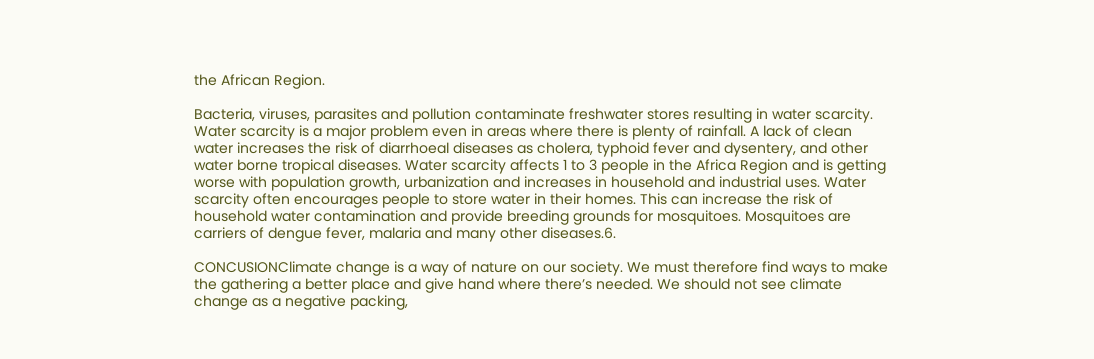the African Region.

Bacteria, viruses, parasites and pollution contaminate freshwater stores resulting in water scarcity. Water scarcity is a major problem even in areas where there is plenty of rainfall. A lack of clean water increases the risk of diarrhoeal diseases as cholera, typhoid fever and dysentery, and other water borne tropical diseases. Water scarcity affects 1 to 3 people in the Africa Region and is getting worse with population growth, urbanization and increases in household and industrial uses. Water scarcity often encourages people to store water in their homes. This can increase the risk of household water contamination and provide breeding grounds for mosquitoes. Mosquitoes are carriers of dengue fever, malaria and many other diseases.6.

CONCUSIONClimate change is a way of nature on our society. We must therefore find ways to make the gathering a better place and give hand where there’s needed. We should not see climate change as a negative packing,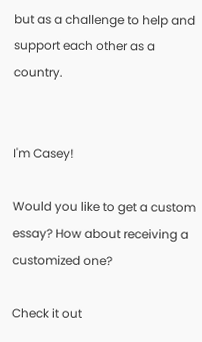but as a challenge to help and support each other as a country.


I'm Casey!

Would you like to get a custom essay? How about receiving a customized one?

Check it out